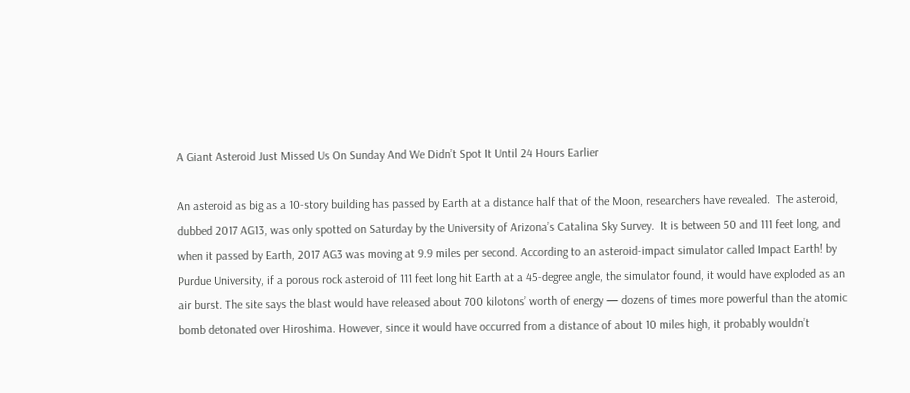A Giant Asteroid Just Missed Us On Sunday And We Didn’t Spot It Until 24 Hours Earlier

An asteroid as big as a 10-story building has passed by Earth at a distance half that of the Moon, researchers have revealed.  The asteroid, dubbed 2017 AG13, was only spotted on Saturday by the University of Arizona’s Catalina Sky Survey.  It is between 50 and 111 feet long, and when it passed by Earth, 2017 AG3 was moving at 9.9 miles per second. According to an asteroid-impact simulator called Impact Earth! by Purdue University, if a porous rock asteroid of 111 feet long hit Earth at a 45-degree angle, the simulator found, it would have exploded as an air burst. The site says the blast would have released about 700 kilotons’ worth of energy — dozens of times more powerful than the atomic bomb detonated over Hiroshima. However, since it would have occurred from a distance of about 10 miles high, it probably wouldn’t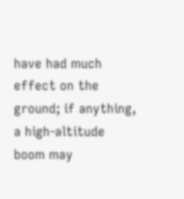have had much effect on the ground; if anything, a high-altitude boom may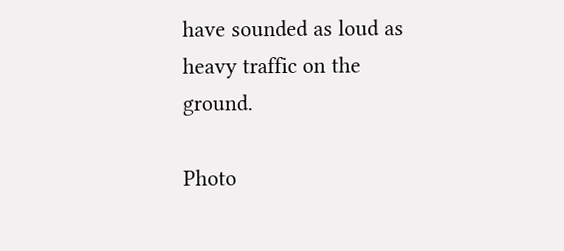have sounded as loud as heavy traffic on the ground.

Photo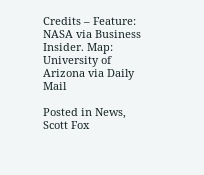Credits – Feature: NASA via Business Insider. Map: University of Arizona via Daily Mail

Posted in News, Scott Fox